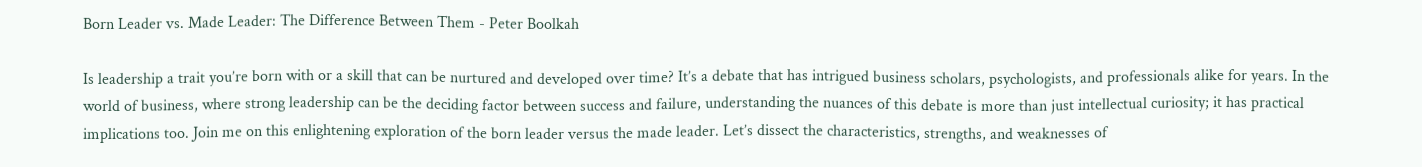Born Leader vs. Made Leader: The Difference Between Them - Peter Boolkah

Is leadership a trait you’re born with or a skill that can be nurtured and developed over time? It’s a debate that has intrigued business scholars, psychologists, and professionals alike for years. In the world of business, where strong leadership can be the deciding factor between success and failure, understanding the nuances of this debate is more than just intellectual curiosity; it has practical implications too. Join me on this enlightening exploration of the born leader versus the made leader. Let’s dissect the characteristics, strengths, and weaknesses of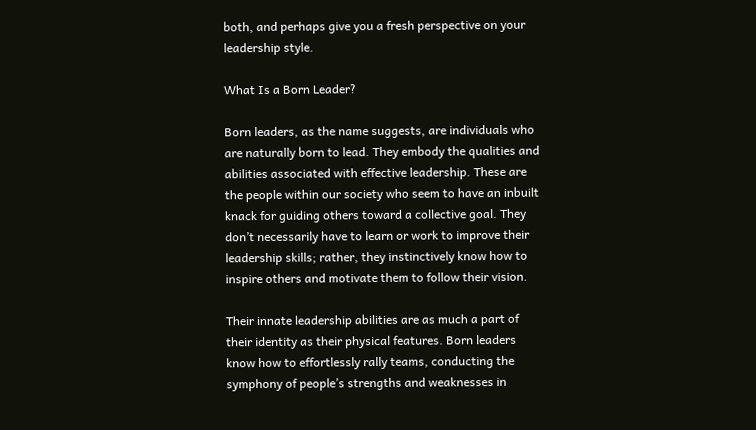both, and perhaps give you a fresh perspective on your leadership style.

What Is a Born Leader?

Born leaders, as the name suggests, are individuals who are naturally born to lead. They embody the qualities and abilities associated with effective leadership. These are the people within our society who seem to have an inbuilt knack for guiding others toward a collective goal. They don’t necessarily have to learn or work to improve their leadership skills; rather, they instinctively know how to inspire others and motivate them to follow their vision.

Their innate leadership abilities are as much a part of their identity as their physical features. Born leaders know how to effortlessly rally teams, conducting the symphony of people’s strengths and weaknesses in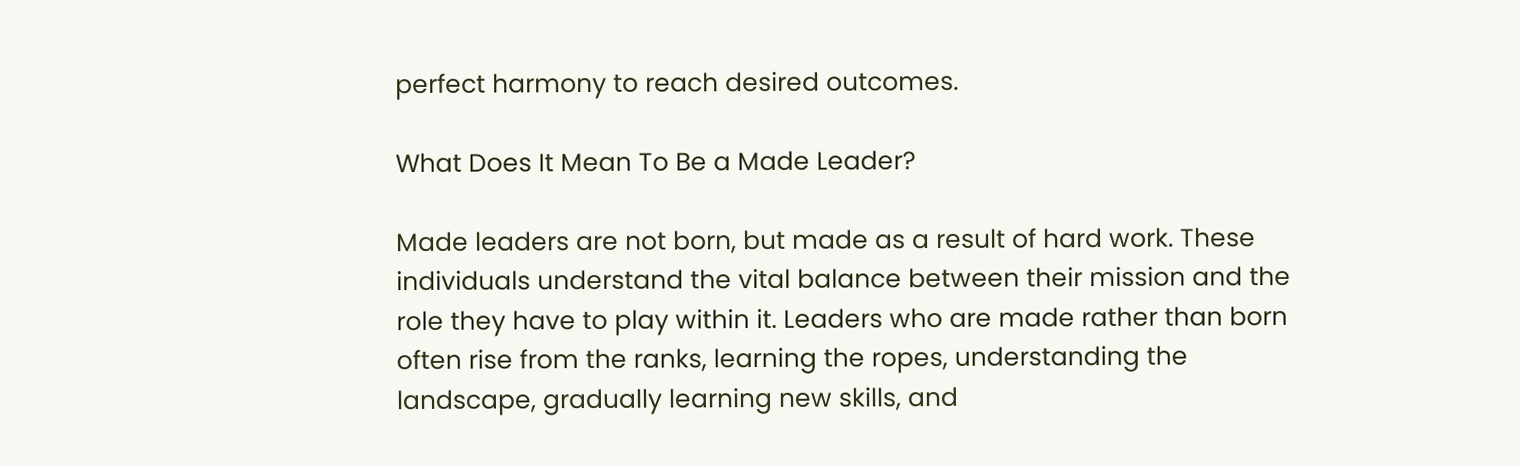perfect harmony to reach desired outcomes.

What Does It Mean To Be a Made Leader?

Made leaders are not born, but made as a result of hard work. These individuals understand the vital balance between their mission and the role they have to play within it. Leaders who are made rather than born often rise from the ranks, learning the ropes, understanding the landscape, gradually learning new skills, and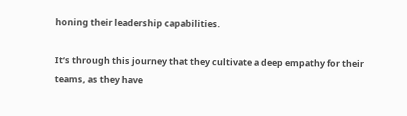honing their leadership capabilities.

It’s through this journey that they cultivate a deep empathy for their teams, as they have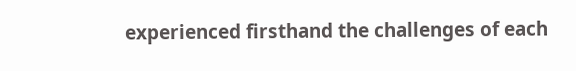experienced firsthand the challenges of each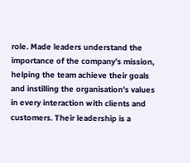role. Made leaders understand the importance of the company’s mission, helping the team achieve their goals and instilling the organisation’s values in every interaction with clients and customers. Their leadership is a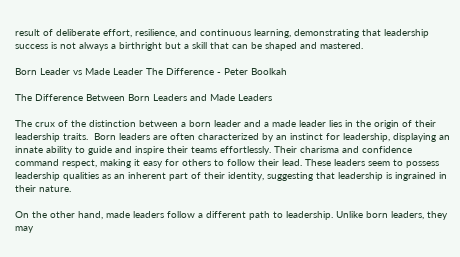result of deliberate effort, resilience, and continuous learning, demonstrating that leadership success is not always a birthright but a skill that can be shaped and mastered.

Born Leader vs Made Leader The Difference - Peter Boolkah

The Difference Between Born Leaders and Made Leaders

The crux of the distinction between a born leader and a made leader lies in the origin of their leadership traits.  Born leaders are often characterized by an instinct for leadership, displaying an innate ability to guide and inspire their teams effortlessly. Their charisma and confidence command respect, making it easy for others to follow their lead. These leaders seem to possess leadership qualities as an inherent part of their identity, suggesting that leadership is ingrained in their nature.

On the other hand, made leaders follow a different path to leadership. Unlike born leaders, they may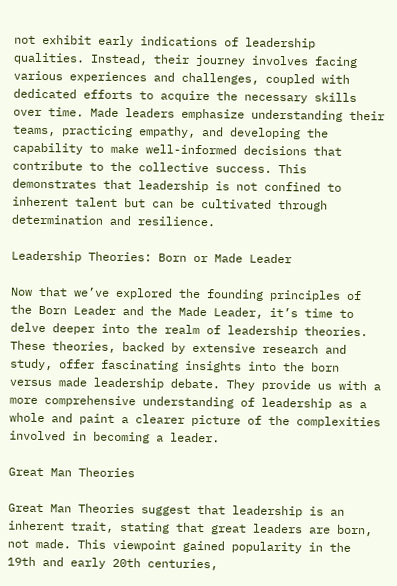not exhibit early indications of leadership qualities. Instead, their journey involves facing various experiences and challenges, coupled with dedicated efforts to acquire the necessary skills over time. Made leaders emphasize understanding their teams, practicing empathy, and developing the capability to make well-informed decisions that contribute to the collective success. This demonstrates that leadership is not confined to inherent talent but can be cultivated through determination and resilience.

Leadership Theories: Born or Made Leader

Now that we’ve explored the founding principles of the Born Leader and the Made Leader, it’s time to delve deeper into the realm of leadership theories. These theories, backed by extensive research and study, offer fascinating insights into the born versus made leadership debate. They provide us with a more comprehensive understanding of leadership as a whole and paint a clearer picture of the complexities involved in becoming a leader.

Great Man Theories

Great Man Theories suggest that leadership is an inherent trait, stating that great leaders are born, not made. This viewpoint gained popularity in the 19th and early 20th centuries,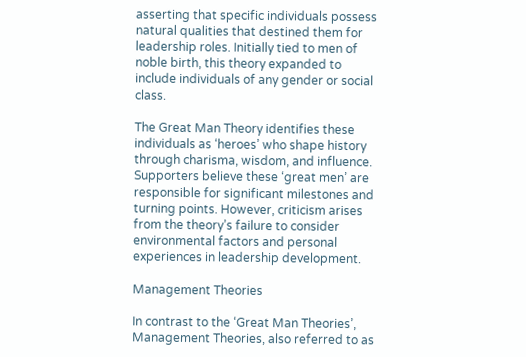asserting that specific individuals possess natural qualities that destined them for leadership roles. Initially tied to men of noble birth, this theory expanded to include individuals of any gender or social class.

The Great Man Theory identifies these individuals as ‘heroes’ who shape history through charisma, wisdom, and influence. Supporters believe these ‘great men’ are responsible for significant milestones and turning points. However, criticism arises from the theory’s failure to consider environmental factors and personal experiences in leadership development.

Management Theories

In contrast to the ‘Great Man Theories’, Management Theories, also referred to as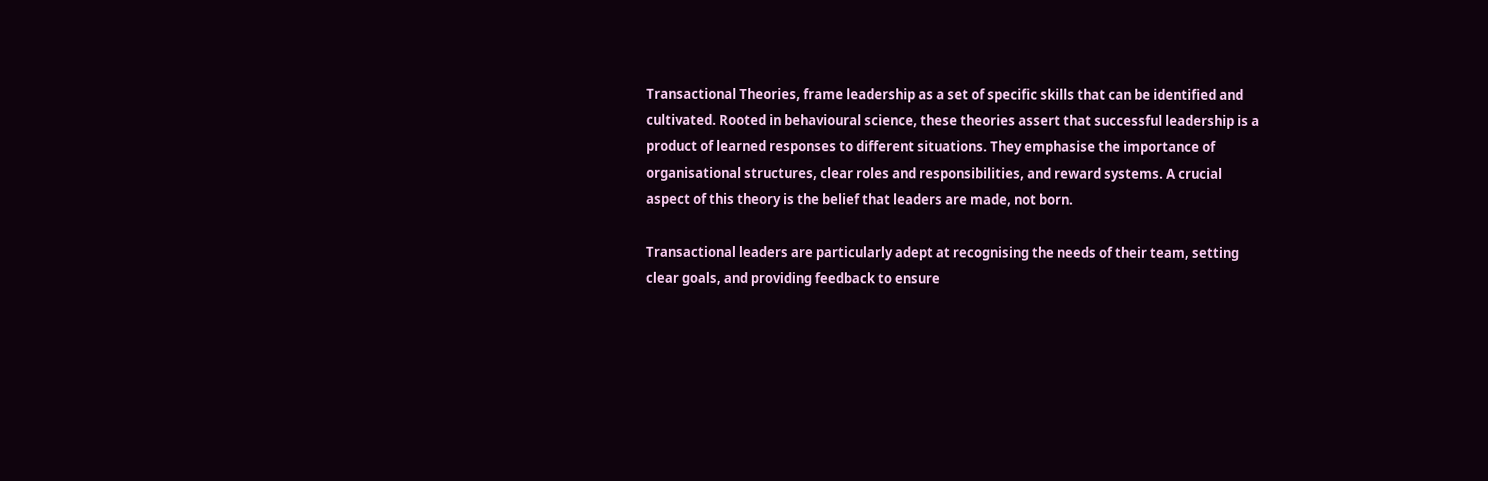Transactional Theories, frame leadership as a set of specific skills that can be identified and cultivated. Rooted in behavioural science, these theories assert that successful leadership is a product of learned responses to different situations. They emphasise the importance of organisational structures, clear roles and responsibilities, and reward systems. A crucial aspect of this theory is the belief that leaders are made, not born.

Transactional leaders are particularly adept at recognising the needs of their team, setting clear goals, and providing feedback to ensure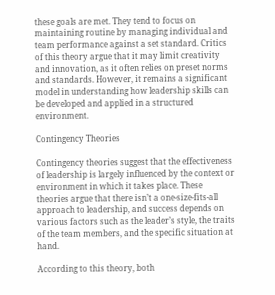these goals are met. They tend to focus on maintaining routine by managing individual and team performance against a set standard. Critics of this theory argue that it may limit creativity and innovation, as it often relies on preset norms and standards. However, it remains a significant model in understanding how leadership skills can be developed and applied in a structured environment.

Contingency Theories

Contingency theories suggest that the effectiveness of leadership is largely influenced by the context or environment in which it takes place. These theories argue that there isn’t a one-size-fits-all approach to leadership, and success depends on various factors such as the leader’s style, the traits of the team members, and the specific situation at hand.

According to this theory, both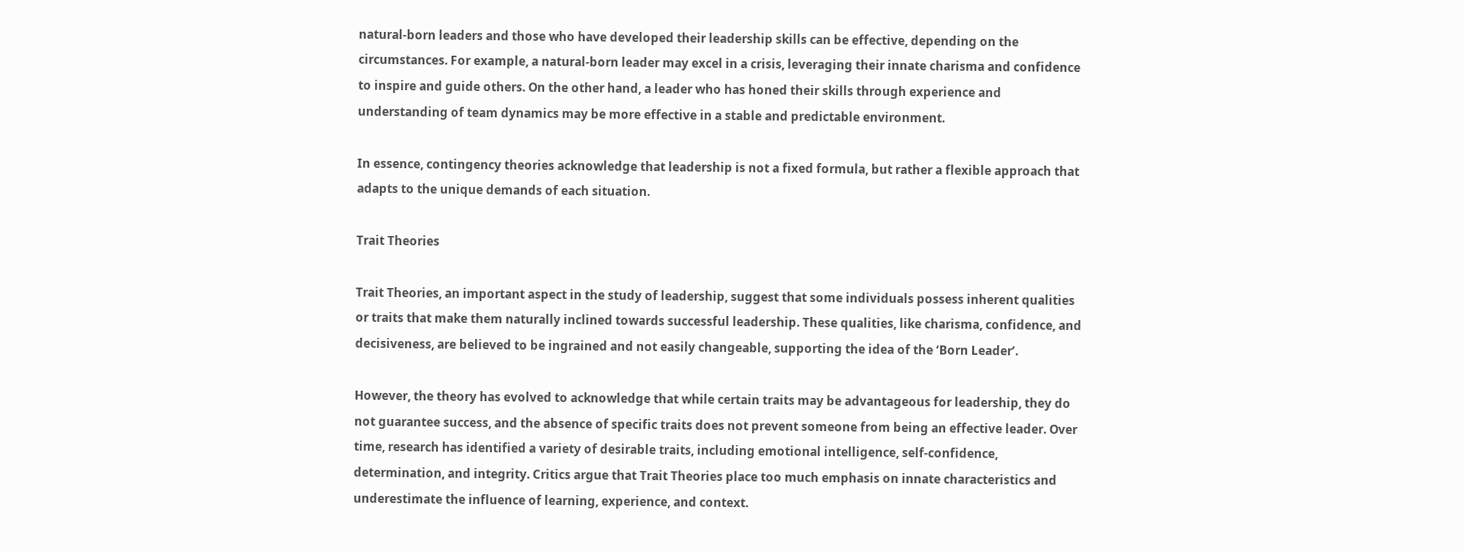natural-born leaders and those who have developed their leadership skills can be effective, depending on the circumstances. For example, a natural-born leader may excel in a crisis, leveraging their innate charisma and confidence to inspire and guide others. On the other hand, a leader who has honed their skills through experience and understanding of team dynamics may be more effective in a stable and predictable environment.

In essence, contingency theories acknowledge that leadership is not a fixed formula, but rather a flexible approach that adapts to the unique demands of each situation.

Trait Theories

Trait Theories, an important aspect in the study of leadership, suggest that some individuals possess inherent qualities or traits that make them naturally inclined towards successful leadership. These qualities, like charisma, confidence, and decisiveness, are believed to be ingrained and not easily changeable, supporting the idea of the ‘Born Leader’.

However, the theory has evolved to acknowledge that while certain traits may be advantageous for leadership, they do not guarantee success, and the absence of specific traits does not prevent someone from being an effective leader. Over time, research has identified a variety of desirable traits, including emotional intelligence, self-confidence, determination, and integrity. Critics argue that Trait Theories place too much emphasis on innate characteristics and underestimate the influence of learning, experience, and context.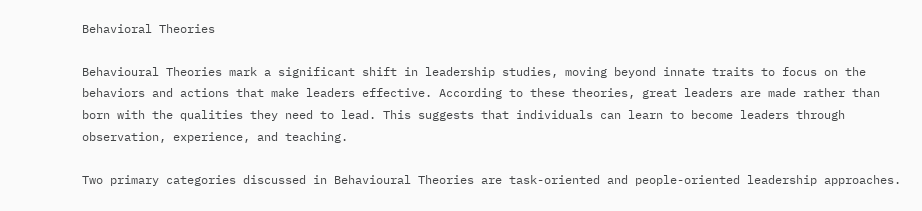Behavioral Theories

Behavioural Theories mark a significant shift in leadership studies, moving beyond innate traits to focus on the behaviors and actions that make leaders effective. According to these theories, great leaders are made rather than born with the qualities they need to lead. This suggests that individuals can learn to become leaders through observation, experience, and teaching.

Two primary categories discussed in Behavioural Theories are task-oriented and people-oriented leadership approaches.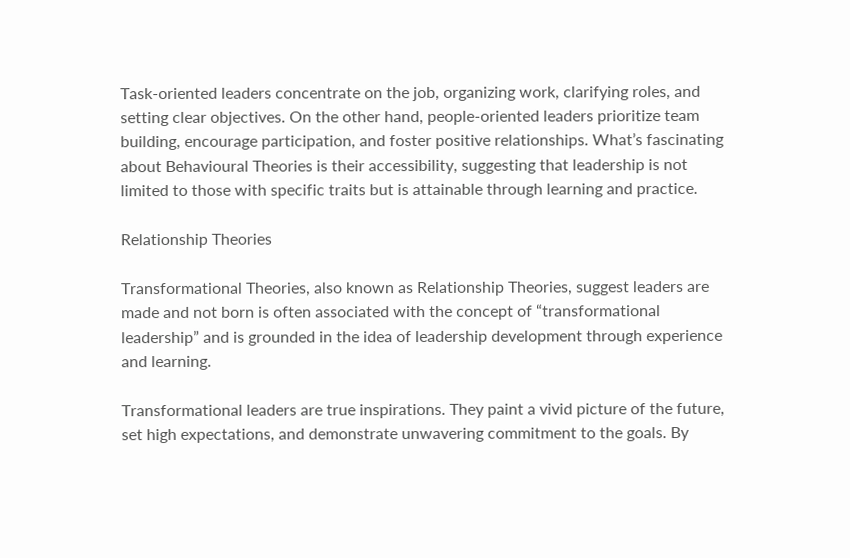Task-oriented leaders concentrate on the job, organizing work, clarifying roles, and setting clear objectives. On the other hand, people-oriented leaders prioritize team building, encourage participation, and foster positive relationships. What’s fascinating about Behavioural Theories is their accessibility, suggesting that leadership is not limited to those with specific traits but is attainable through learning and practice.

Relationship Theories

Transformational Theories, also known as Relationship Theories, suggest leaders are made and not born is often associated with the concept of “transformational leadership” and is grounded in the idea of leadership development through experience and learning.

Transformational leaders are true inspirations. They paint a vivid picture of the future, set high expectations, and demonstrate unwavering commitment to the goals. By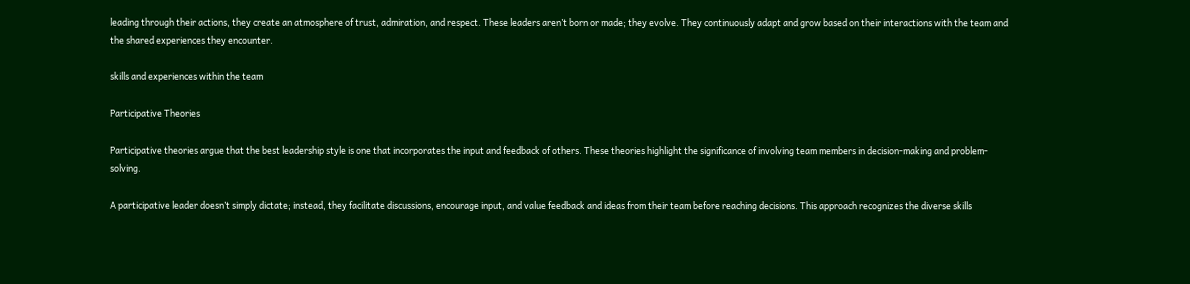leading through their actions, they create an atmosphere of trust, admiration, and respect. These leaders aren’t born or made; they evolve. They continuously adapt and grow based on their interactions with the team and the shared experiences they encounter.

skills and experiences within the team

Participative Theories

Participative theories argue that the best leadership style is one that incorporates the input and feedback of others. These theories highlight the significance of involving team members in decision-making and problem-solving.

A participative leader doesn’t simply dictate; instead, they facilitate discussions, encourage input, and value feedback and ideas from their team before reaching decisions. This approach recognizes the diverse skills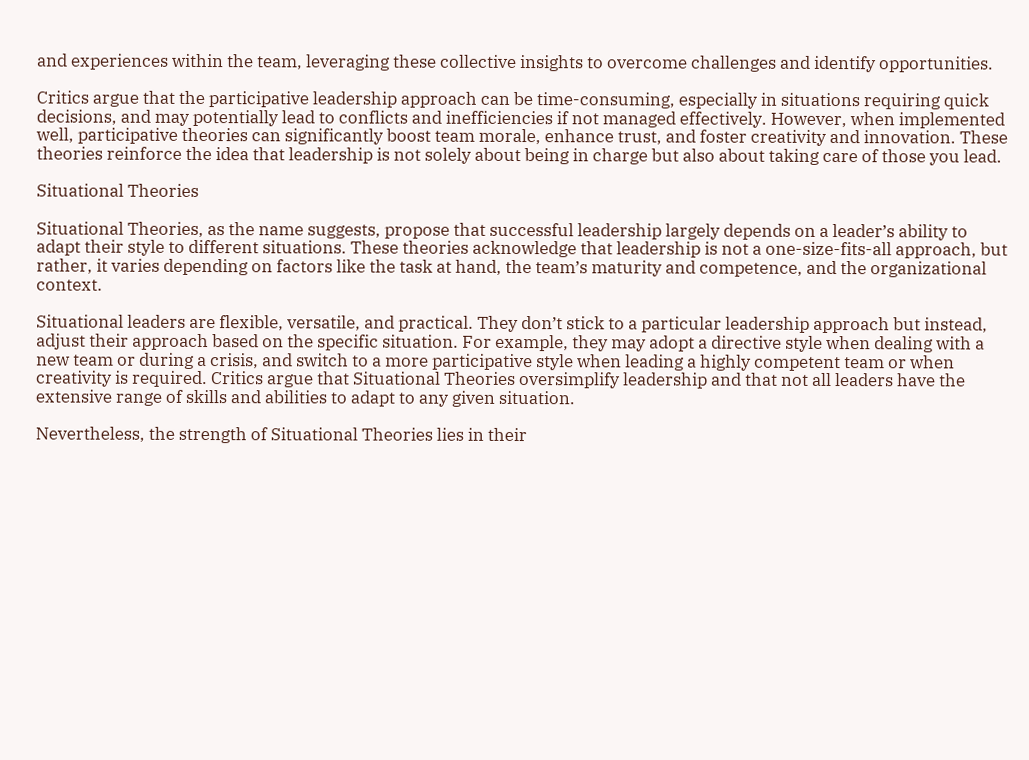and experiences within the team, leveraging these collective insights to overcome challenges and identify opportunities.

Critics argue that the participative leadership approach can be time-consuming, especially in situations requiring quick decisions, and may potentially lead to conflicts and inefficiencies if not managed effectively. However, when implemented well, participative theories can significantly boost team morale, enhance trust, and foster creativity and innovation. These theories reinforce the idea that leadership is not solely about being in charge but also about taking care of those you lead.

Situational Theories

Situational Theories, as the name suggests, propose that successful leadership largely depends on a leader’s ability to adapt their style to different situations. These theories acknowledge that leadership is not a one-size-fits-all approach, but rather, it varies depending on factors like the task at hand, the team’s maturity and competence, and the organizational context.

Situational leaders are flexible, versatile, and practical. They don’t stick to a particular leadership approach but instead, adjust their approach based on the specific situation. For example, they may adopt a directive style when dealing with a new team or during a crisis, and switch to a more participative style when leading a highly competent team or when creativity is required. Critics argue that Situational Theories oversimplify leadership and that not all leaders have the extensive range of skills and abilities to adapt to any given situation.

Nevertheless, the strength of Situational Theories lies in their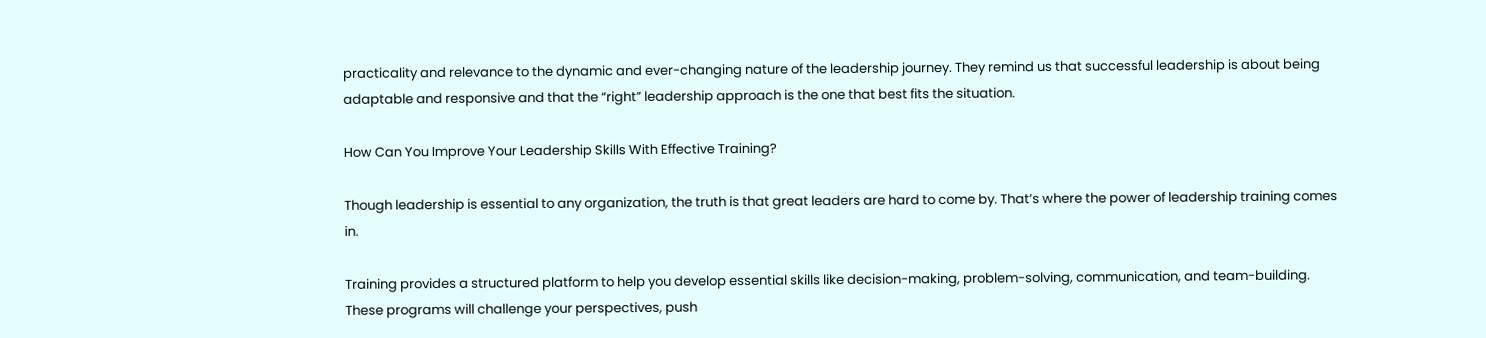practicality and relevance to the dynamic and ever-changing nature of the leadership journey. They remind us that successful leadership is about being adaptable and responsive and that the “right” leadership approach is the one that best fits the situation.

How Can You Improve Your Leadership Skills With Effective Training?

Though leadership is essential to any organization, the truth is that great leaders are hard to come by. That’s where the power of leadership training comes in.

Training provides a structured platform to help you develop essential skills like decision-making, problem-solving, communication, and team-building. These programs will challenge your perspectives, push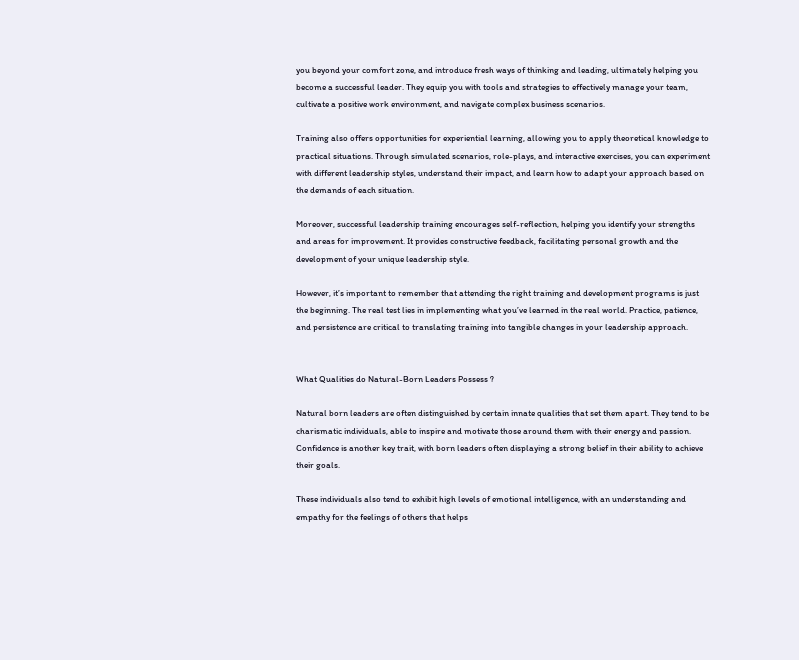you beyond your comfort zone, and introduce fresh ways of thinking and leading, ultimately helping you become a successful leader. They equip you with tools and strategies to effectively manage your team, cultivate a positive work environment, and navigate complex business scenarios.

Training also offers opportunities for experiential learning, allowing you to apply theoretical knowledge to practical situations. Through simulated scenarios, role-plays, and interactive exercises, you can experiment with different leadership styles, understand their impact, and learn how to adapt your approach based on the demands of each situation.

Moreover, successful leadership training encourages self-reflection, helping you identify your strengths and areas for improvement. It provides constructive feedback, facilitating personal growth and the development of your unique leadership style.

However, it’s important to remember that attending the right training and development programs is just the beginning. The real test lies in implementing what you’ve learned in the real world. Practice, patience, and persistence are critical to translating training into tangible changes in your leadership approach.


What Qualities do Natural-Born Leaders Possess ?

Natural born leaders are often distinguished by certain innate qualities that set them apart. They tend to be charismatic individuals, able to inspire and motivate those around them with their energy and passion. Confidence is another key trait, with born leaders often displaying a strong belief in their ability to achieve their goals.

These individuals also tend to exhibit high levels of emotional intelligence, with an understanding and empathy for the feelings of others that helps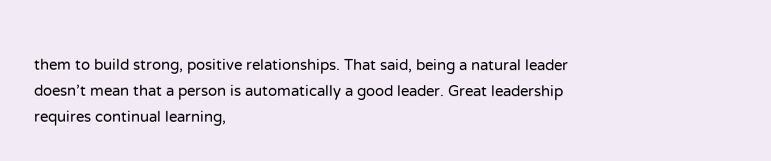them to build strong, positive relationships. That said, being a natural leader doesn’t mean that a person is automatically a good leader. Great leadership requires continual learning,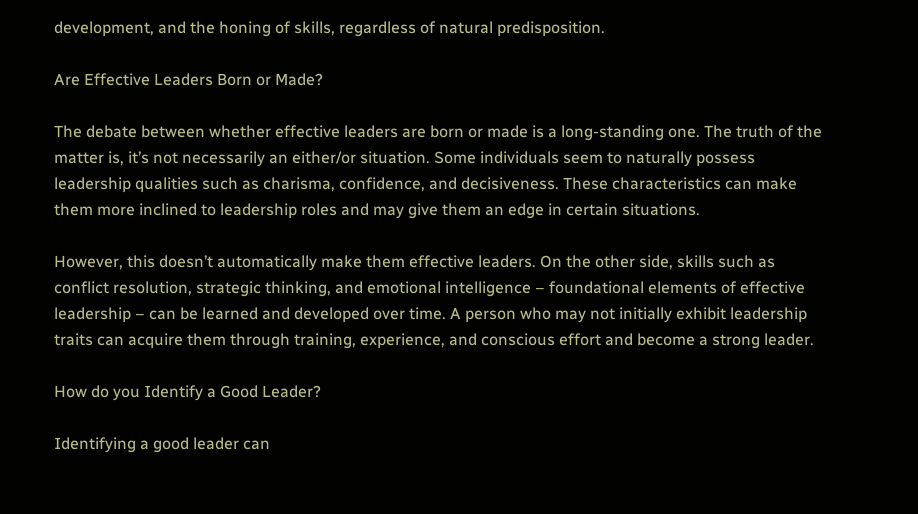development, and the honing of skills, regardless of natural predisposition.

Are Effective Leaders Born or Made?

The debate between whether effective leaders are born or made is a long-standing one. The truth of the matter is, it’s not necessarily an either/or situation. Some individuals seem to naturally possess leadership qualities such as charisma, confidence, and decisiveness. These characteristics can make them more inclined to leadership roles and may give them an edge in certain situations.

However, this doesn’t automatically make them effective leaders. On the other side, skills such as conflict resolution, strategic thinking, and emotional intelligence – foundational elements of effective leadership – can be learned and developed over time. A person who may not initially exhibit leadership traits can acquire them through training, experience, and conscious effort and become a strong leader.

How do you Identify a Good Leader?

Identifying a good leader can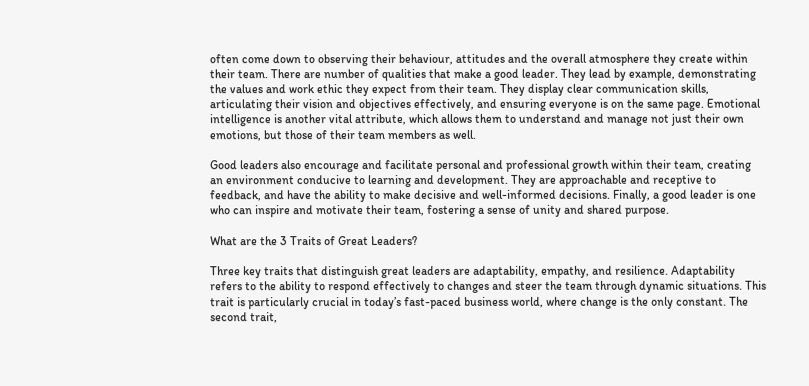often come down to observing their behaviour, attitudes and the overall atmosphere they create within their team. There are number of qualities that make a good leader. They lead by example, demonstrating the values and work ethic they expect from their team. They display clear communication skills, articulating their vision and objectives effectively, and ensuring everyone is on the same page. Emotional intelligence is another vital attribute, which allows them to understand and manage not just their own emotions, but those of their team members as well.

Good leaders also encourage and facilitate personal and professional growth within their team, creating an environment conducive to learning and development. They are approachable and receptive to feedback, and have the ability to make decisive and well-informed decisions. Finally, a good leader is one who can inspire and motivate their team, fostering a sense of unity and shared purpose.

What are the 3 Traits of Great Leaders?

Three key traits that distinguish great leaders are adaptability, empathy, and resilience. Adaptability refers to the ability to respond effectively to changes and steer the team through dynamic situations. This trait is particularly crucial in today’s fast-paced business world, where change is the only constant. The second trait,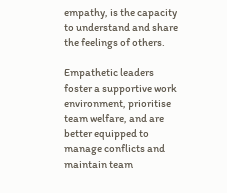empathy, is the capacity to understand and share the feelings of others.

Empathetic leaders foster a supportive work environment, prioritise team welfare, and are better equipped to manage conflicts and maintain team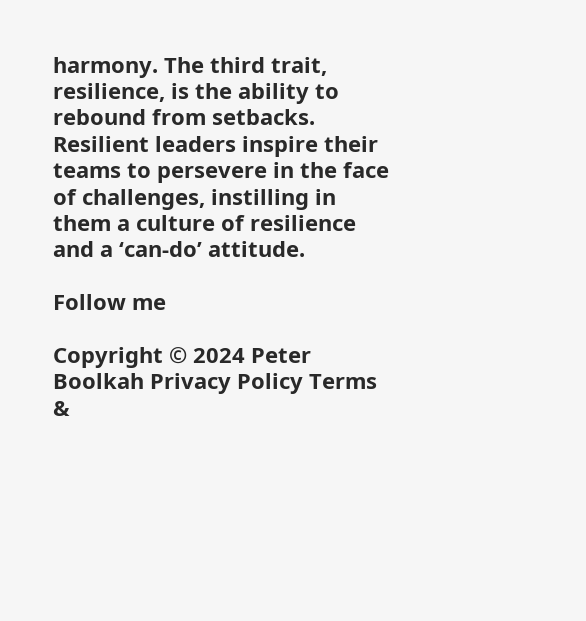harmony. The third trait, resilience, is the ability to rebound from setbacks. Resilient leaders inspire their teams to persevere in the face of challenges, instilling in them a culture of resilience and a ‘can-do’ attitude.

Follow me

Copyright © 2024 Peter Boolkah Privacy Policy Terms &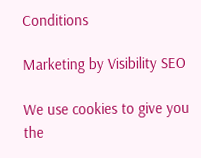Conditions

Marketing by Visibility SEO

We use cookies to give you the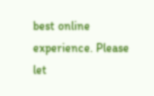best online experience. Please let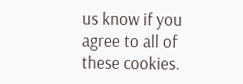us know if you agree to all of these cookies.